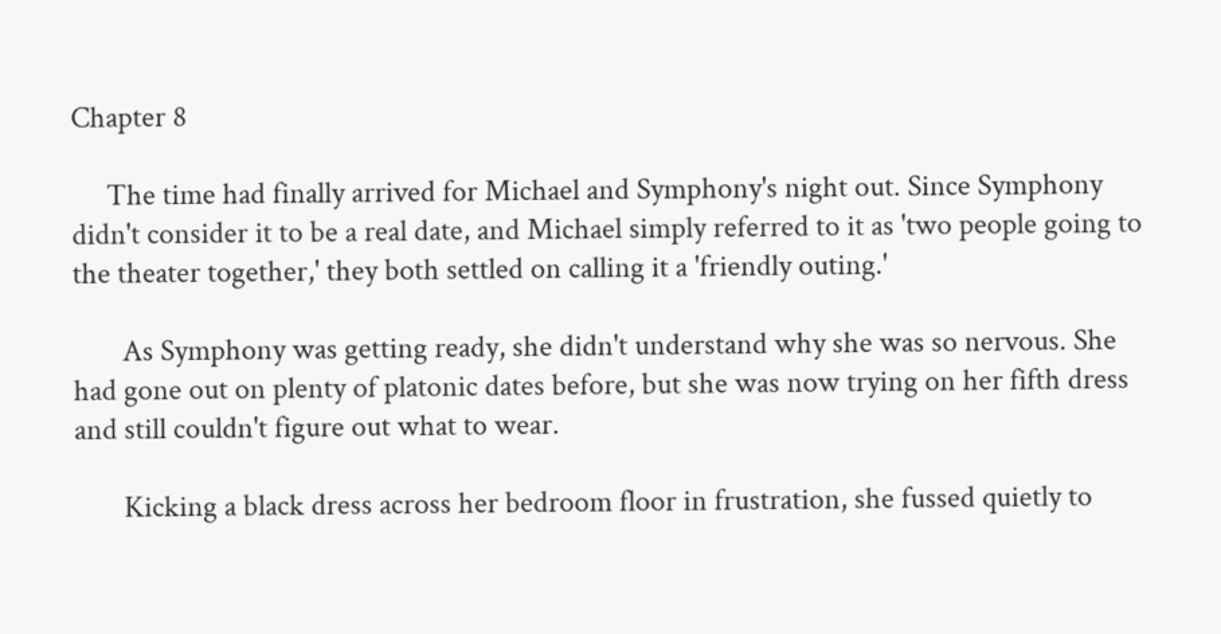Chapter 8

     The time had finally arrived for Michael and Symphony's night out. Since Symphony didn't consider it to be a real date, and Michael simply referred to it as 'two people going to the theater together,' they both settled on calling it a 'friendly outing.'

       As Symphony was getting ready, she didn't understand why she was so nervous. She had gone out on plenty of platonic dates before, but she was now trying on her fifth dress and still couldn't figure out what to wear.

       Kicking a black dress across her bedroom floor in frustration, she fussed quietly to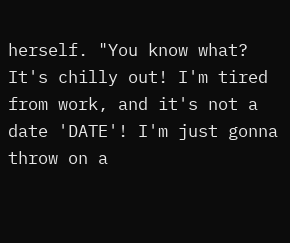herself. "You know what? It's chilly out! I'm tired from work, and it's not a date 'DATE'! I'm just gonna throw on a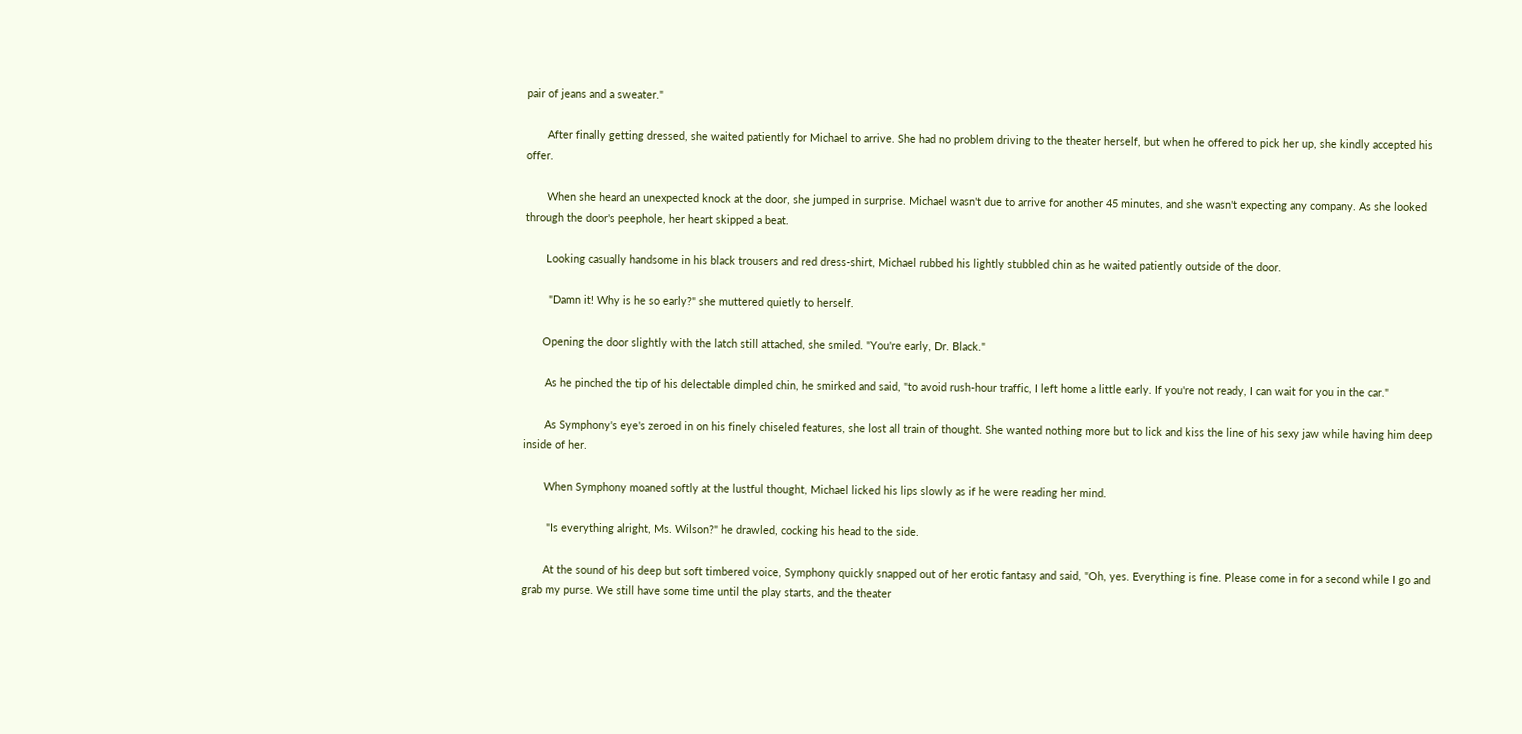pair of jeans and a sweater."

       After finally getting dressed, she waited patiently for Michael to arrive. She had no problem driving to the theater herself, but when he offered to pick her up, she kindly accepted his offer.

       When she heard an unexpected knock at the door, she jumped in surprise. Michael wasn't due to arrive for another 45 minutes, and she wasn't expecting any company. As she looked through the door's peephole, her heart skipped a beat.

       Looking casually handsome in his black trousers and red dress-shirt, Michael rubbed his lightly stubbled chin as he waited patiently outside of the door.

        "Damn it! Why is he so early?" she muttered quietly to herself.

      Opening the door slightly with the latch still attached, she smiled. "You're early, Dr. Black."

       As he pinched the tip of his delectable dimpled chin, he smirked and said, "to avoid rush-hour traffic, I left home a little early. If you're not ready, I can wait for you in the car."

       As Symphony's eye's zeroed in on his finely chiseled features, she lost all train of thought. She wanted nothing more but to lick and kiss the line of his sexy jaw while having him deep inside of her.

       When Symphony moaned softly at the lustful thought, Michael licked his lips slowly as if he were reading her mind.

        "Is everything alright, Ms. Wilson?" he drawled, cocking his head to the side.

       At the sound of his deep but soft timbered voice, Symphony quickly snapped out of her erotic fantasy and said, "Oh, yes. Everything is fine. Please come in for a second while I go and grab my purse. We still have some time until the play starts, and the theater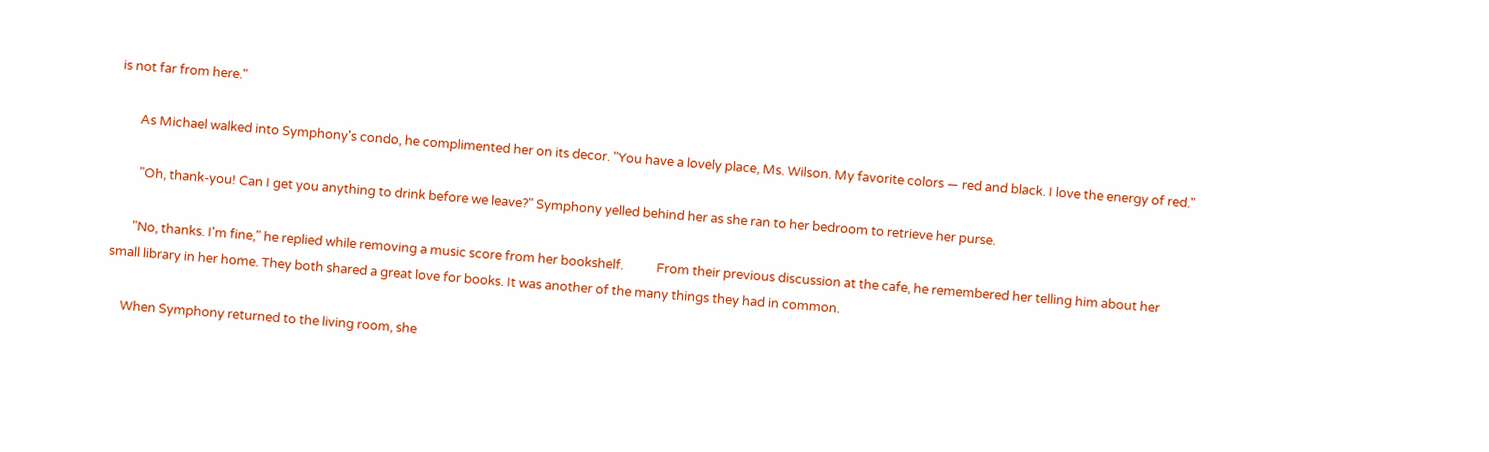is not far from here."

       As Michael walked into Symphony's condo, he complimented her on its decor. "You have a lovely place, Ms. Wilson. My favorite colors — red and black. I love the energy of red."

        "Oh, thank-you! Can I get you anything to drink before we leave?" Symphony yelled behind her as she ran to her bedroom to retrieve her purse.

       "No, thanks. I'm fine," he replied while removing a music score from her bookshelf.           From their previous discussion at the cafe, he remembered her telling him about her small library in her home. They both shared a great love for books. It was another of the many things they had in common.

     When Symphony returned to the living room, she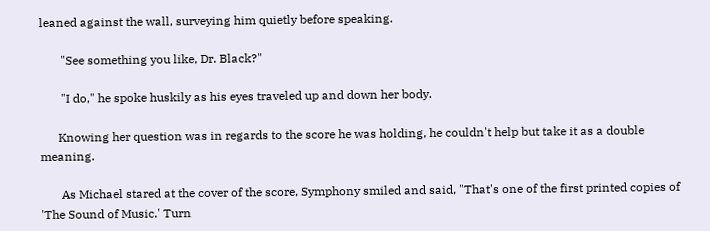leaned against the wall, surveying him quietly before speaking.

       "See something you like, Dr. Black?"

       "I do," he spoke huskily as his eyes traveled up and down her body.

      Knowing her question was in regards to the score he was holding, he couldn't help but take it as a double meaning.

       As Michael stared at the cover of the score, Symphony smiled and said, "That's one of the first printed copies of 'The Sound of Music.' Turn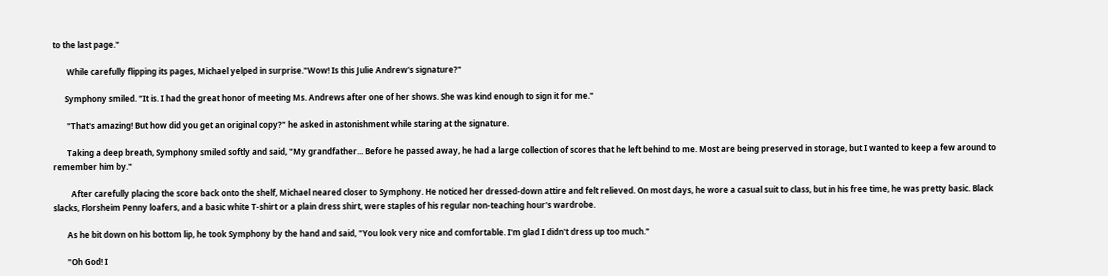to the last page."

       While carefully flipping its pages, Michael yelped in surprise."Wow! Is this Julie Andrew's signature?"

      Symphony smiled. "It is. I had the great honor of meeting Ms. Andrews after one of her shows. She was kind enough to sign it for me."

       "That's amazing! But how did you get an original copy?" he asked in astonishment while staring at the signature.

       Taking a deep breath, Symphony smiled softly and said, "My grandfather... Before he passed away, he had a large collection of scores that he left behind to me. Most are being preserved in storage, but I wanted to keep a few around to remember him by."

         After carefully placing the score back onto the shelf, Michael neared closer to Symphony. He noticed her dressed-down attire and felt relieved. On most days, he wore a casual suit to class, but in his free time, he was pretty basic. Black slacks, Florsheim Penny loafers, and a basic white T-shirt or a plain dress shirt, were staples of his regular non-teaching hour's wardrobe.

       As he bit down on his bottom lip, he took Symphony by the hand and said, "You look very nice and comfortable. I'm glad I didn't dress up too much."

       "Oh God! I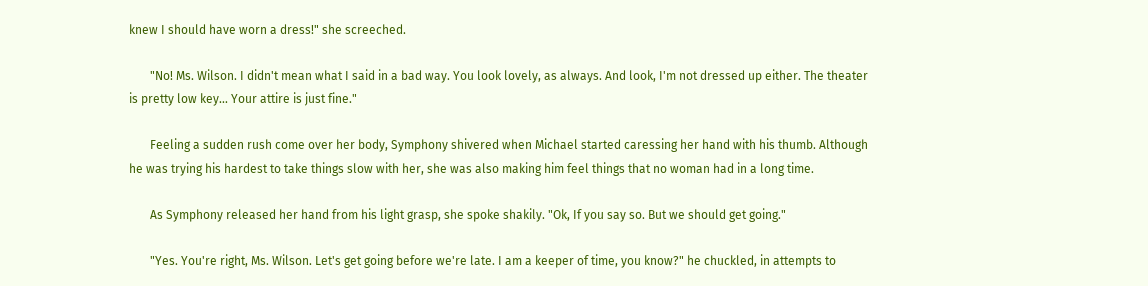knew I should have worn a dress!" she screeched.

       "No! Ms. Wilson. I didn't mean what I said in a bad way. You look lovely, as always. And look, I'm not dressed up either. The theater is pretty low key... Your attire is just fine."

       Feeling a sudden rush come over her body, Symphony shivered when Michael started caressing her hand with his thumb. Although he was trying his hardest to take things slow with her, she was also making him feel things that no woman had in a long time.

       As Symphony released her hand from his light grasp, she spoke shakily. "Ok, If you say so. But we should get going."

       "Yes. You're right, Ms. Wilson. Let's get going before we're late. I am a keeper of time, you know?" he chuckled, in attempts to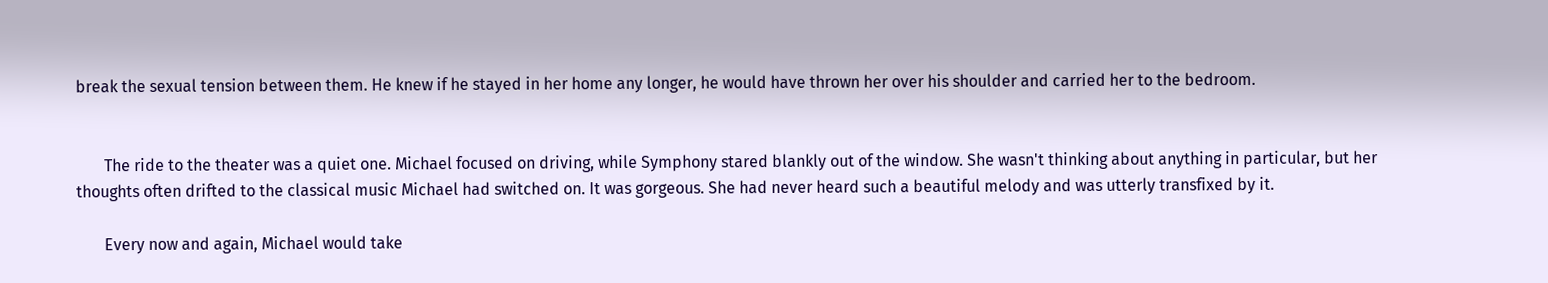break the sexual tension between them. He knew if he stayed in her home any longer, he would have thrown her over his shoulder and carried her to the bedroom.


       The ride to the theater was a quiet one. Michael focused on driving, while Symphony stared blankly out of the window. She wasn't thinking about anything in particular, but her thoughts often drifted to the classical music Michael had switched on. It was gorgeous. She had never heard such a beautiful melody and was utterly transfixed by it.

       Every now and again, Michael would take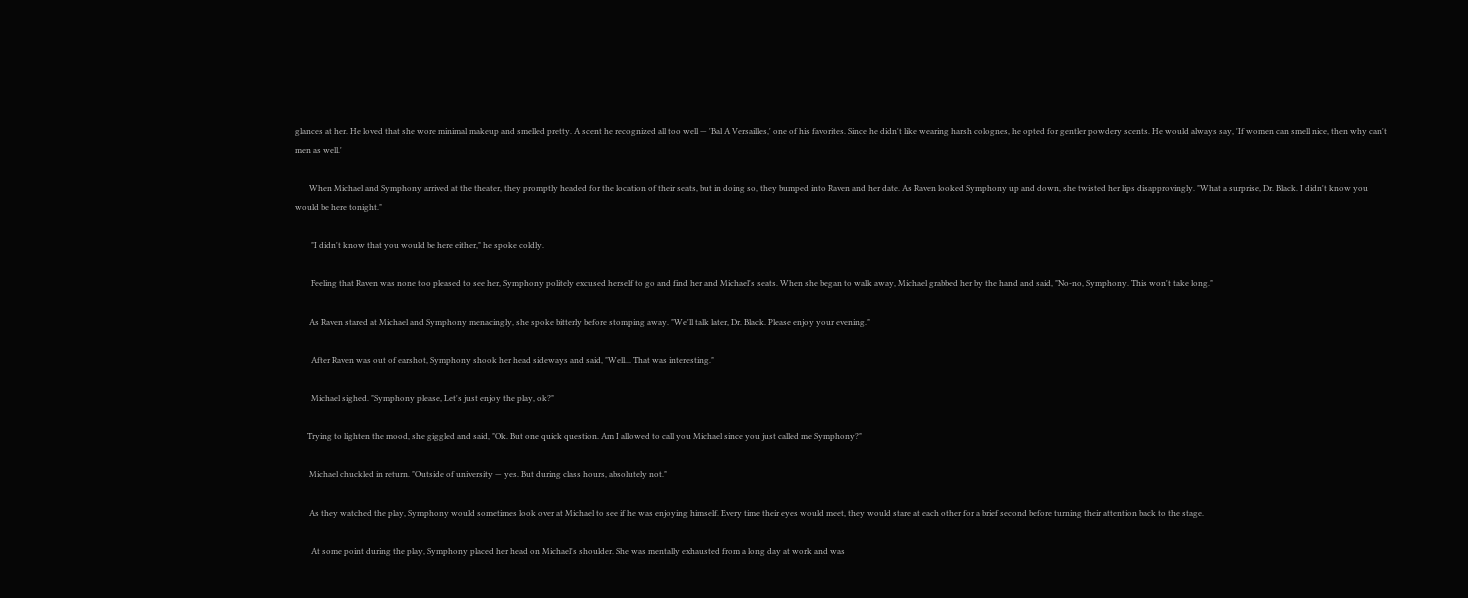glances at her. He loved that she wore minimal makeup and smelled pretty. A scent he recognized all too well — 'Bal A Versailles,' one of his favorites. Since he didn't like wearing harsh colognes, he opted for gentler powdery scents. He would always say, 'If women can smell nice, then why can't men as well.'

       When Michael and Symphony arrived at the theater, they promptly headed for the location of their seats, but in doing so, they bumped into Raven and her date. As Raven looked Symphony up and down, she twisted her lips disapprovingly. "What a surprise, Dr. Black. I didn't know you would be here tonight."

        "I didn't know that you would be here either," he spoke coldly.

        Feeling that Raven was none too pleased to see her, Symphony politely excused herself to go and find her and Michael's seats. When she began to walk away, Michael grabbed her by the hand and said, "No-no, Symphony. This won't take long."

       As Raven stared at Michael and Symphony menacingly, she spoke bitterly before stomping away. "We'll talk later, Dr. Black. Please enjoy your evening."

        After Raven was out of earshot, Symphony shook her head sideways and said, "Well... That was interesting."

        Michael sighed. "Symphony please, Let's just enjoy the play, ok?"

      Trying to lighten the mood, she giggled and said, "Ok. But one quick question. Am I allowed to call you Michael since you just called me Symphony?"

       Michael chuckled in return. "Outside of university — yes. But during class hours, absolutely not."

       As they watched the play, Symphony would sometimes look over at Michael to see if he was enjoying himself. Every time their eyes would meet, they would stare at each other for a brief second before turning their attention back to the stage.

        At some point during the play, Symphony placed her head on Michael's shoulder. She was mentally exhausted from a long day at work and was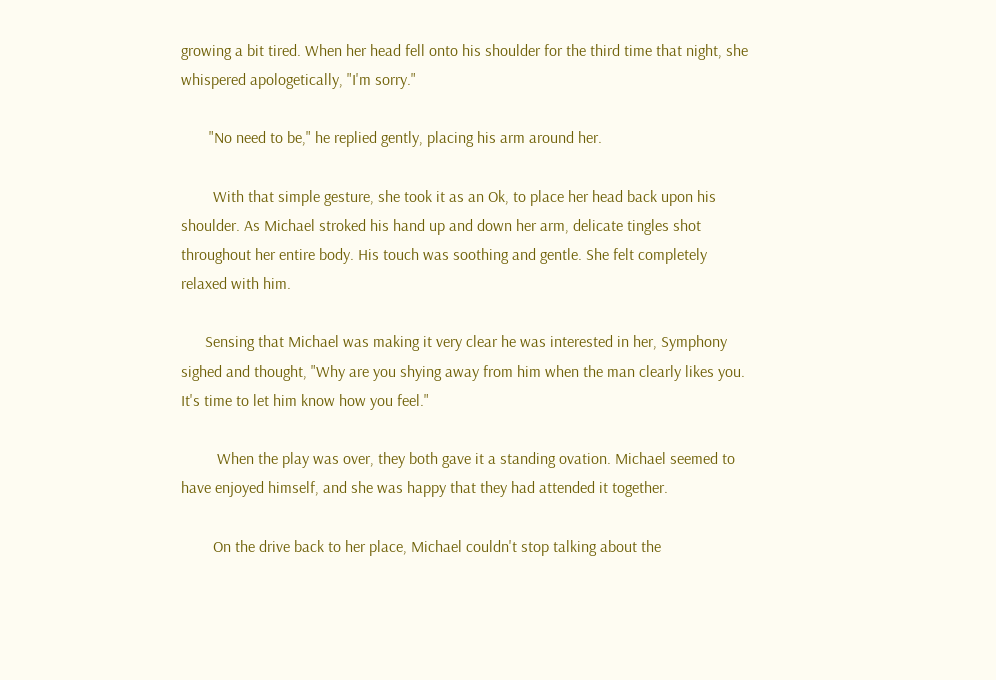growing a bit tired. When her head fell onto his shoulder for the third time that night, she whispered apologetically, "I'm sorry."

       "No need to be," he replied gently, placing his arm around her.

        With that simple gesture, she took it as an Ok, to place her head back upon his shoulder. As Michael stroked his hand up and down her arm, delicate tingles shot throughout her entire body. His touch was soothing and gentle. She felt completely relaxed with him.

      Sensing that Michael was making it very clear he was interested in her, Symphony sighed and thought, "Why are you shying away from him when the man clearly likes you. It's time to let him know how you feel."

         When the play was over, they both gave it a standing ovation. Michael seemed to have enjoyed himself, and she was happy that they had attended it together.

        On the drive back to her place, Michael couldn't stop talking about the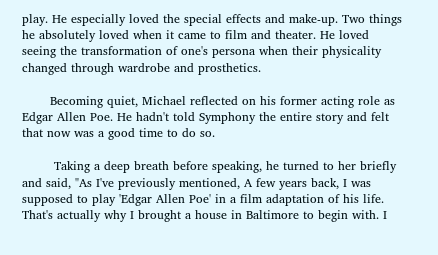play. He especially loved the special effects and make-up. Two things he absolutely loved when it came to film and theater. He loved seeing the transformation of one's persona when their physicality changed through wardrobe and prosthetics.

       Becoming quiet, Michael reflected on his former acting role as Edgar Allen Poe. He hadn't told Symphony the entire story and felt that now was a good time to do so.

        Taking a deep breath before speaking, he turned to her briefly and said, "As I've previously mentioned, A few years back, I was supposed to play 'Edgar Allen Poe' in a film adaptation of his life. That's actually why I brought a house in Baltimore to begin with. I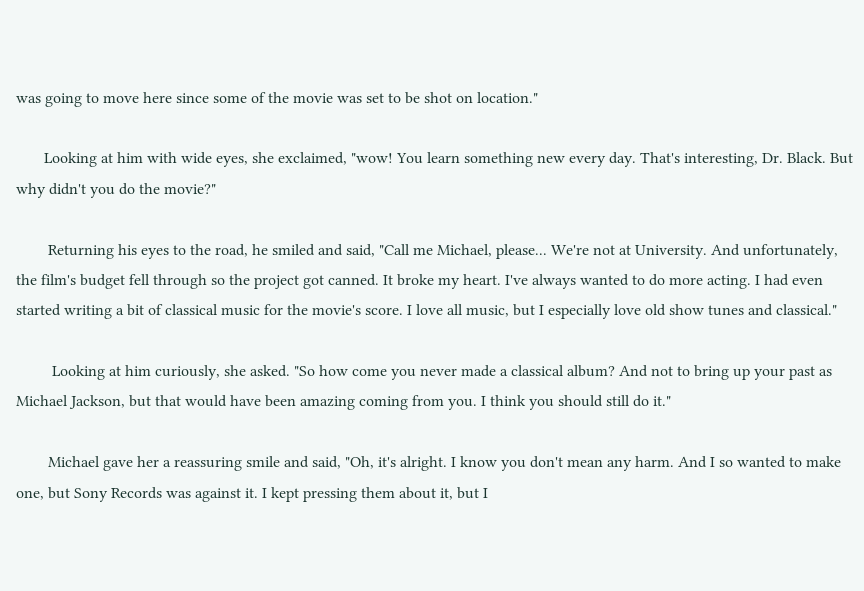was going to move here since some of the movie was set to be shot on location."

       Looking at him with wide eyes, she exclaimed, "wow! You learn something new every day. That's interesting, Dr. Black. But why didn't you do the movie?"

        Returning his eyes to the road, he smiled and said, "Call me Michael, please... We're not at University. And unfortunately, the film's budget fell through so the project got canned. It broke my heart. I've always wanted to do more acting. I had even started writing a bit of classical music for the movie's score. I love all music, but I especially love old show tunes and classical."

         Looking at him curiously, she asked. "So how come you never made a classical album? And not to bring up your past as Michael Jackson, but that would have been amazing coming from you. I think you should still do it."

        Michael gave her a reassuring smile and said, "Oh, it's alright. I know you don't mean any harm. And I so wanted to make one, but Sony Records was against it. I kept pressing them about it, but I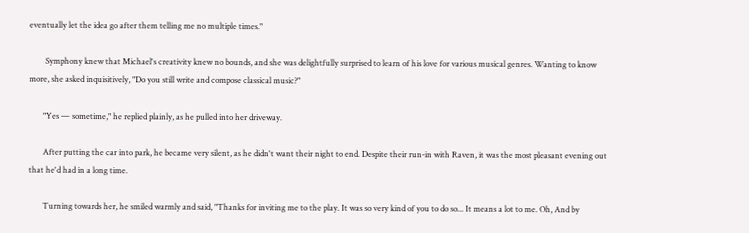eventually let the idea go after them telling me no multiple times."

        Symphony knew that Michael's creativity knew no bounds, and she was delightfully surprised to learn of his love for various musical genres. Wanting to know more, she asked inquisitively, "Do you still write and compose classical music?"

       "Yes — sometime," he replied plainly, as he pulled into her driveway.

       After putting the car into park, he became very silent, as he didn't want their night to end. Despite their run-in with Raven, it was the most pleasant evening out that he'd had in a long time.

       Turning towards her, he smiled warmly and said, "Thanks for inviting me to the play. It was so very kind of you to do so... It means a lot to me. Oh, And by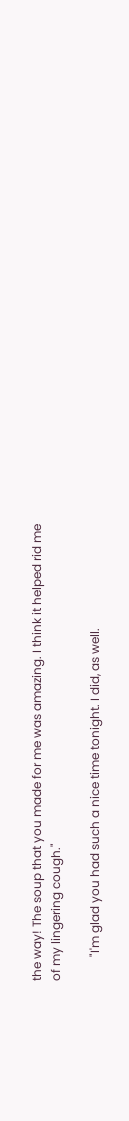the way! The soup that you made for me was amazing. I think it helped rid me of my lingering cough."

        "I'm glad you had such a nice time tonight. I did, as well.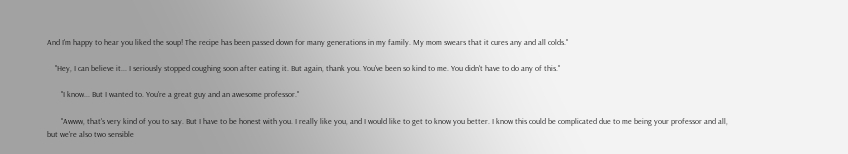And I'm happy to hear you liked the soup! The recipe has been passed down for many generations in my family. My mom swears that it cures any and all colds."

    "Hey, I can believe it... I seriously stopped coughing soon after eating it. But again, thank you. You've been so kind to me. You didn't have to do any of this."

       "I know... But I wanted to. You're a great guy and an awesome professor."

       "Awww, that's very kind of you to say. But I have to be honest with you. I really like you, and I would like to get to know you better. I know this could be complicated due to me being your professor and all, but we're also two sensible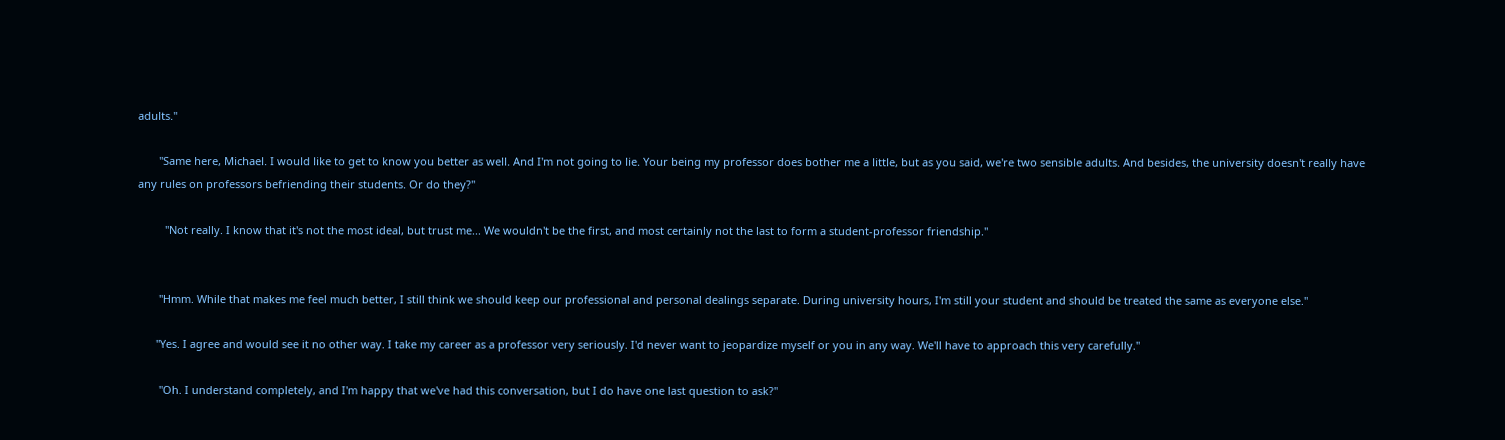adults."

       "Same here, Michael. I would like to get to know you better as well. And I'm not going to lie. Your being my professor does bother me a little, but as you said, we're two sensible adults. And besides, the university doesn't really have any rules on professors befriending their students. Or do they?"

         "Not really. I know that it's not the most ideal, but trust me... We wouldn't be the first, and most certainly not the last to form a student-professor friendship."


       "Hmm. While that makes me feel much better, I still think we should keep our professional and personal dealings separate. During university hours, I'm still your student and should be treated the same as everyone else."

      "Yes. I agree and would see it no other way. I take my career as a professor very seriously. I'd never want to jeopardize myself or you in any way. We'll have to approach this very carefully."

       "Oh. I understand completely, and I'm happy that we've had this conversation, but I do have one last question to ask?"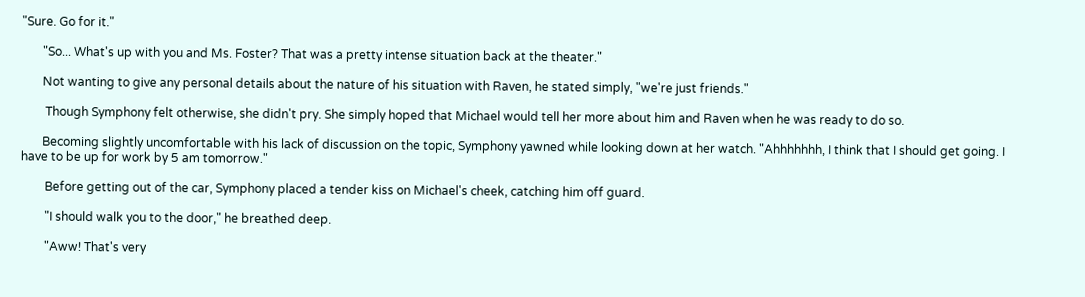"Sure. Go for it."

       "So... What's up with you and Ms. Foster? That was a pretty intense situation back at the theater."

       Not wanting to give any personal details about the nature of his situation with Raven, he stated simply, "we're just friends."

        Though Symphony felt otherwise, she didn't pry. She simply hoped that Michael would tell her more about him and Raven when he was ready to do so.

       Becoming slightly uncomfortable with his lack of discussion on the topic, Symphony yawned while looking down at her watch. "Ahhhhhhh, I think that I should get going. I have to be up for work by 5 am tomorrow."

        Before getting out of the car, Symphony placed a tender kiss on Michael's cheek, catching him off guard.

        "I should walk you to the door," he breathed deep.

        "Aww! That's very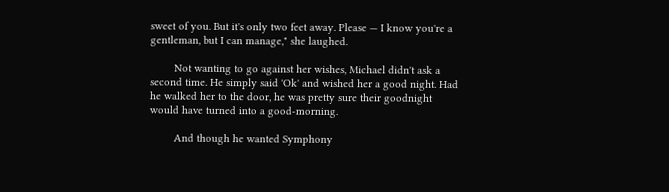sweet of you. But it's only two feet away. Please — I know you're a gentleman, but I can manage," she laughed.

        Not wanting to go against her wishes, Michael didn't ask a second time. He simply said 'Ok' and wished her a good night. Had he walked her to the door, he was pretty sure their goodnight would have turned into a good-morning.

        And though he wanted Symphony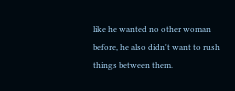like he wanted no other woman before, he also didn't want to rush things between them.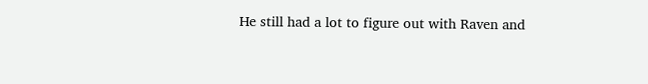He still had a lot to figure out with Raven and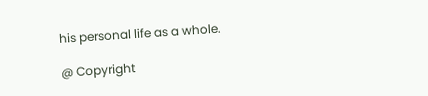his personal life as a whole.

@ Copyright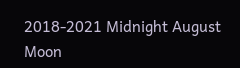2018-2021 Midnight August Moon